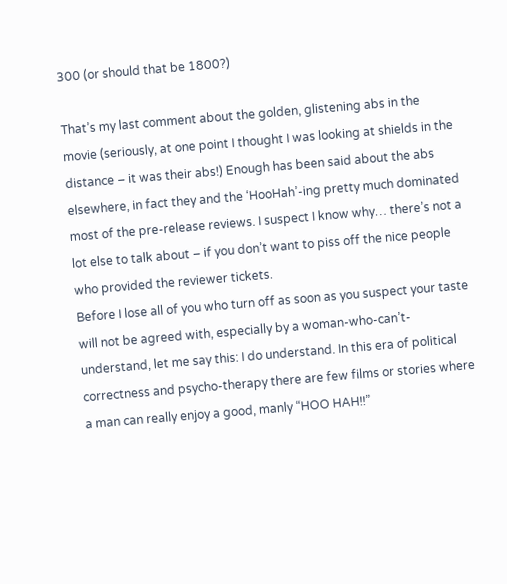300 (or should that be 1800?)

That’s my last comment about the golden, glistening abs in the movie (seriously, at one point I thought I was looking at shields in the distance – it was their abs!) Enough has been said about the abs elsewhere, in fact they and the ‘HooHah’-ing pretty much dominated most of the pre-release reviews. I suspect I know why… there’s not a lot else to talk about – if you don’t want to piss off the nice people who provided the reviewer tickets.
Before I lose all of you who turn off as soon as you suspect your taste will not be agreed with, especially by a woman-who-can’t-understand, let me say this: I do understand. In this era of political correctness and psycho-therapy there are few films or stories where a man can really enjoy a good, manly “HOO HAH!!”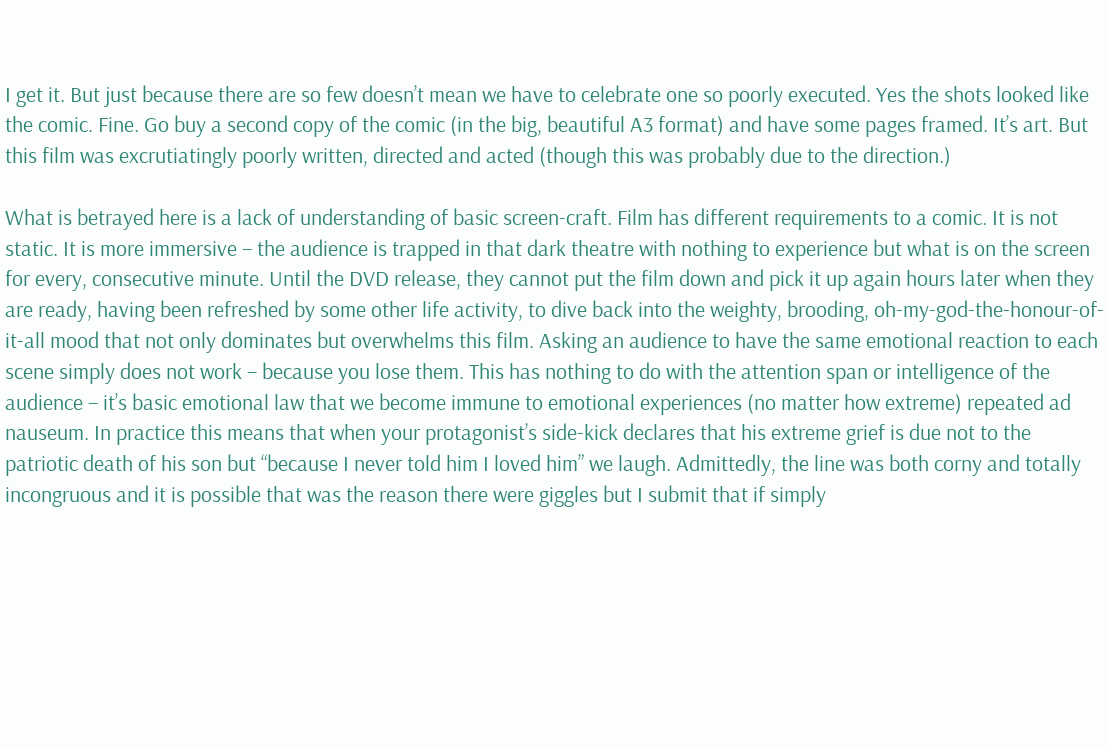I get it. But just because there are so few doesn’t mean we have to celebrate one so poorly executed. Yes the shots looked like the comic. Fine. Go buy a second copy of the comic (in the big, beautiful A3 format) and have some pages framed. It’s art. But this film was excrutiatingly poorly written, directed and acted (though this was probably due to the direction.)

What is betrayed here is a lack of understanding of basic screen-craft. Film has different requirements to a comic. It is not static. It is more immersive – the audience is trapped in that dark theatre with nothing to experience but what is on the screen for every, consecutive minute. Until the DVD release, they cannot put the film down and pick it up again hours later when they are ready, having been refreshed by some other life activity, to dive back into the weighty, brooding, oh-my-god-the-honour-of-it-all mood that not only dominates but overwhelms this film. Asking an audience to have the same emotional reaction to each scene simply does not work – because you lose them. This has nothing to do with the attention span or intelligence of the audience – it’s basic emotional law that we become immune to emotional experiences (no matter how extreme) repeated ad nauseum. In practice this means that when your protagonist’s side-kick declares that his extreme grief is due not to the patriotic death of his son but “because I never told him I loved him” we laugh. Admittedly, the line was both corny and totally incongruous and it is possible that was the reason there were giggles but I submit that if simply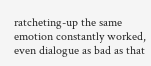ratcheting-up the same emotion constantly worked, even dialogue as bad as that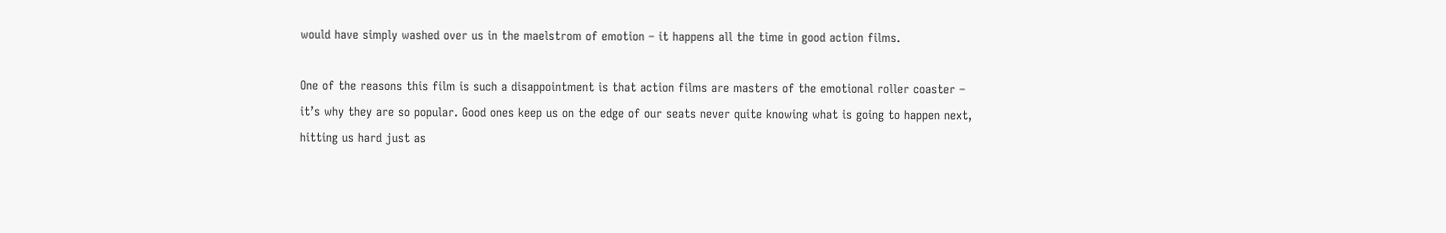would have simply washed over us in the maelstrom of emotion – it happens all the time in good action films.

One of the reasons this film is such a disappointment is that action films are masters of the emotional roller coaster – it’s why they are so popular. Good ones keep us on the edge of our seats never quite knowing what is going to happen next, hitting us hard just as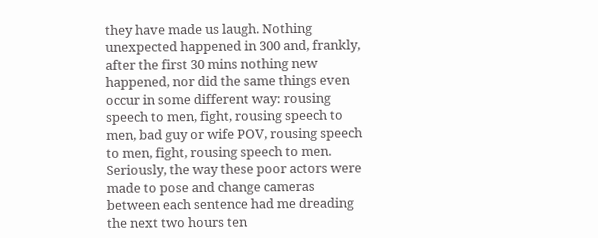they have made us laugh. Nothing unexpected happened in 300 and, frankly, after the first 30 mins nothing new happened, nor did the same things even occur in some different way: rousing speech to men, fight, rousing speech to men, bad guy or wife POV, rousing speech to men, fight, rousing speech to men. Seriously, the way these poor actors were made to pose and change cameras between each sentence had me dreading the next two hours ten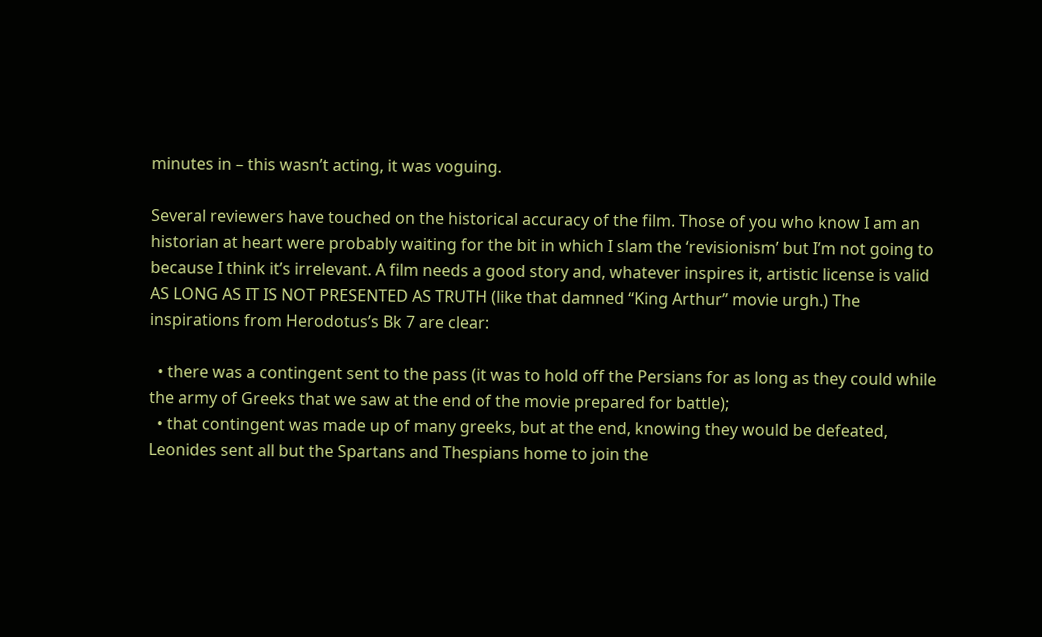minutes in – this wasn’t acting, it was voguing.

Several reviewers have touched on the historical accuracy of the film. Those of you who know I am an historian at heart were probably waiting for the bit in which I slam the ‘revisionism’ but I’m not going to because I think it’s irrelevant. A film needs a good story and, whatever inspires it, artistic license is valid AS LONG AS IT IS NOT PRESENTED AS TRUTH (like that damned “King Arthur” movie urgh.) The inspirations from Herodotus’s Bk 7 are clear:

  • there was a contingent sent to the pass (it was to hold off the Persians for as long as they could while the army of Greeks that we saw at the end of the movie prepared for battle);
  • that contingent was made up of many greeks, but at the end, knowing they would be defeated, Leonides sent all but the Spartans and Thespians home to join the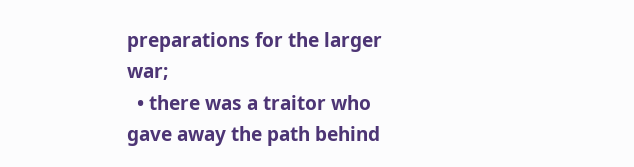preparations for the larger war;
  • there was a traitor who gave away the path behind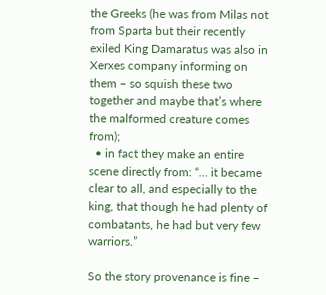the Greeks (he was from Milas not from Sparta but their recently exiled King Damaratus was also in Xerxes company informing on them – so squish these two together and maybe that’s where the malformed creature comes from);
  • in fact they make an entire scene directly from: “… it became clear to all, and especially to the king, that though he had plenty of combatants, he had but very few warriors.”

So the story provenance is fine –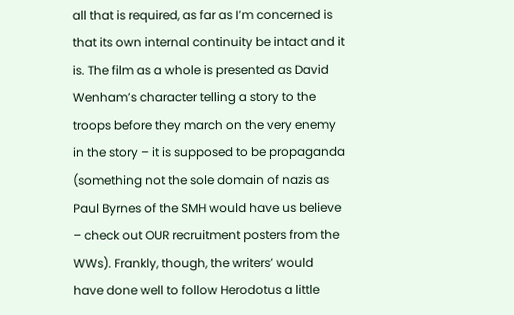all that is required, as far as I’m concerned is that its own internal continuity be intact and it is. The film as a whole is presented as David Wenham’s character telling a story to the troops before they march on the very enemy in the story – it is supposed to be propaganda (something not the sole domain of nazis as Paul Byrnes of the SMH would have us believe – check out OUR recruitment posters from the WWs). Frankly, though, the writers’ would have done well to follow Herodotus a little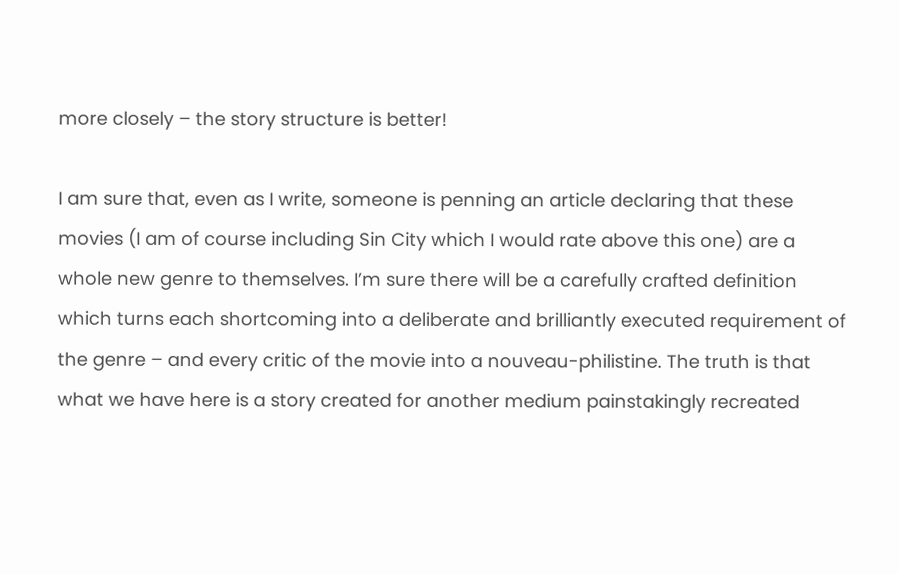more closely – the story structure is better!

I am sure that, even as I write, someone is penning an article declaring that these movies (I am of course including Sin City which I would rate above this one) are a whole new genre to themselves. I’m sure there will be a carefully crafted definition which turns each shortcoming into a deliberate and brilliantly executed requirement of the genre – and every critic of the movie into a nouveau-philistine. The truth is that what we have here is a story created for another medium painstakingly recreated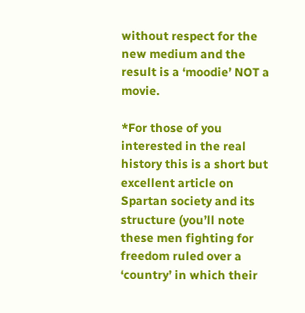without respect for the new medium and the result is a ‘moodie’ NOT a movie.

*For those of you interested in the real history this is a short but excellent article on Spartan society and its structure (you’ll note these men fighting for freedom ruled over a ‘country’ in which their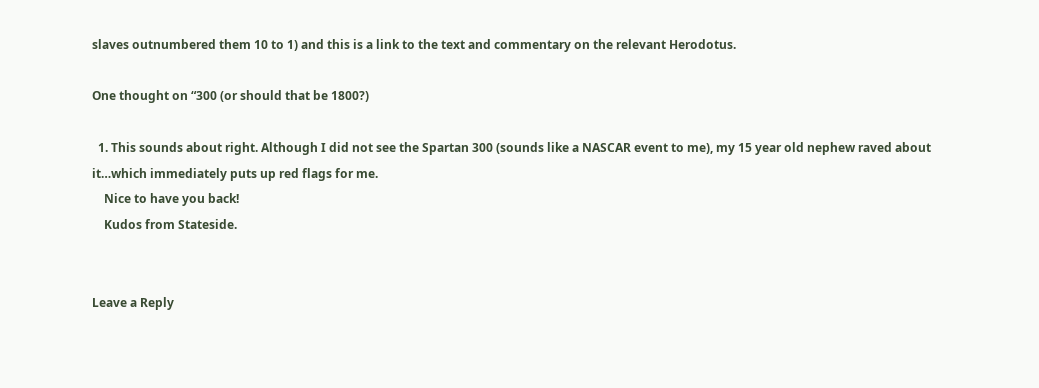slaves outnumbered them 10 to 1) and this is a link to the text and commentary on the relevant Herodotus.

One thought on “300 (or should that be 1800?)

  1. This sounds about right. Although I did not see the Spartan 300 (sounds like a NASCAR event to me), my 15 year old nephew raved about it…which immediately puts up red flags for me.
    Nice to have you back!
    Kudos from Stateside.


Leave a Reply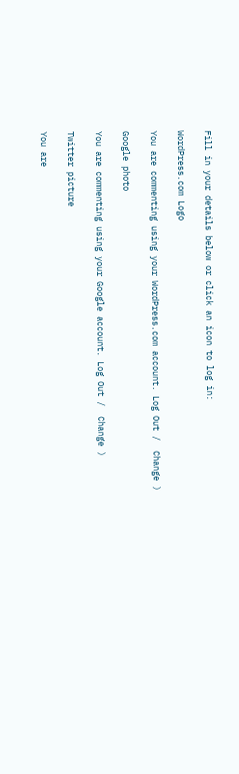Fill in your details below or click an icon to log in:

WordPress.com Logo

You are commenting using your WordPress.com account. Log Out /  Change )

Google photo

You are commenting using your Google account. Log Out /  Change )

Twitter picture

You are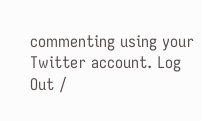commenting using your Twitter account. Log Out /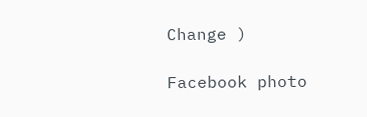Change )

Facebook photo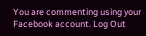You are commenting using your Facebook account. Log Out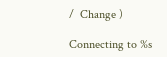/  Change )

Connecting to %s